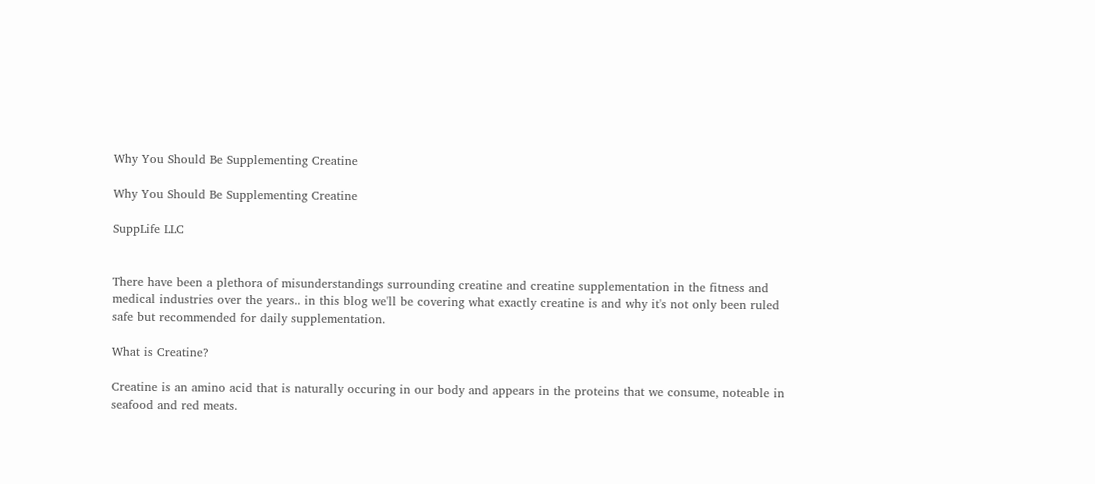Why You Should Be Supplementing Creatine

Why You Should Be Supplementing Creatine

SuppLife LLC


There have been a plethora of misunderstandings surrounding creatine and creatine supplementation in the fitness and medical industries over the years.. in this blog we'll be covering what exactly creatine is and why it's not only been ruled safe but recommended for daily supplementation.

What is Creatine?

Creatine is an amino acid that is naturally occuring in our body and appears in the proteins that we consume, noteable in seafood and red meats.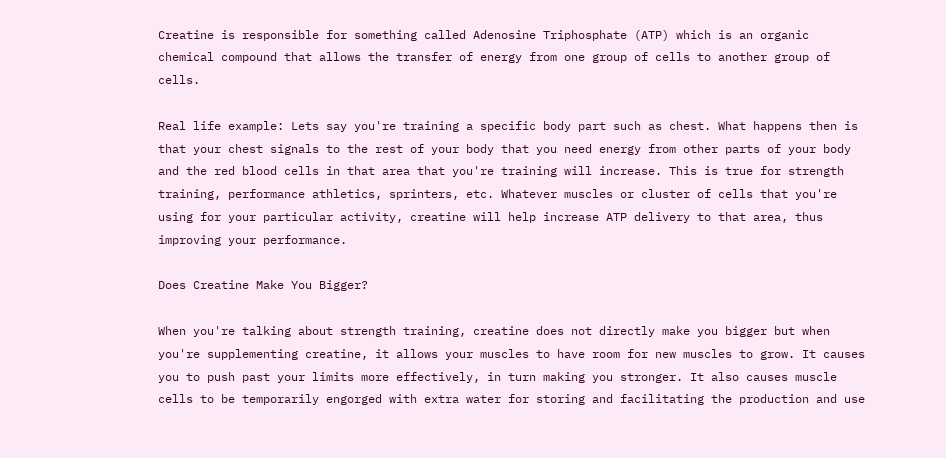Creatine is responsible for something called Adenosine Triphosphate (ATP) which is an organic chemical compound that allows the transfer of energy from one group of cells to another group of cells.

Real life example: Lets say you're training a specific body part such as chest. What happens then is that your chest signals to the rest of your body that you need energy from other parts of your body and the red blood cells in that area that you're training will increase. This is true for strength training, performance athletics, sprinters, etc. Whatever muscles or cluster of cells that you're using for your particular activity, creatine will help increase ATP delivery to that area, thus improving your performance.

Does Creatine Make You Bigger?

When you're talking about strength training, creatine does not directly make you bigger but when you're supplementing creatine, it allows your muscles to have room for new muscles to grow. It causes you to push past your limits more effectively, in turn making you stronger. It also causes muscle cells to be temporarily engorged with extra water for storing and facilitating the production and use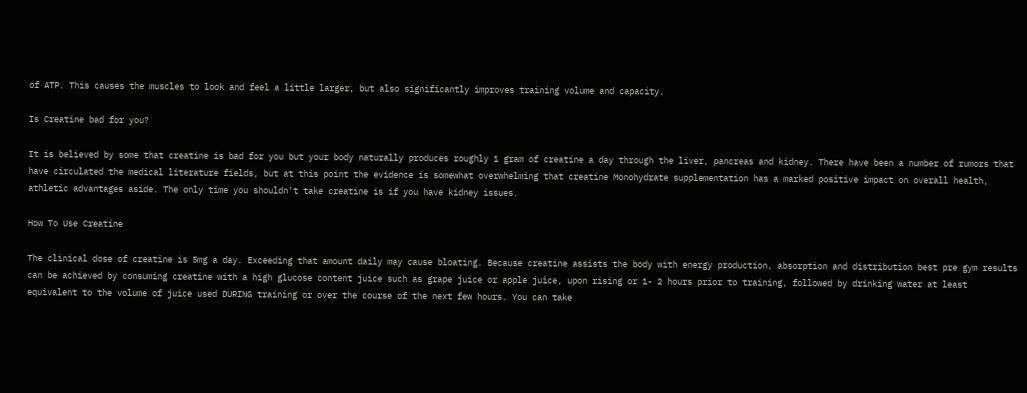of ATP. This causes the muscles to look and feel a little larger, but also significantly improves training volume and capacity.

Is Creatine bad for you?

It is believed by some that creatine is bad for you but your body naturally produces roughly 1 gram of creatine a day through the liver, pancreas and kidney. There have been a number of rumors that have circulated the medical literature fields, but at this point the evidence is somewhat overwhelming that creatine Monohydrate supplementation has a marked positive impact on overall health, athletic advantages aside. The only time you shouldn't take creatine is if you have kidney issues.

How To Use Creatine

The clinical dose of creatine is 5mg a day. Exceeding that amount daily may cause bloating. Because creatine assists the body with energy production, absorption and distribution best pre gym results can be achieved by consuming creatine with a high glucose content juice such as grape juice or apple juice, upon rising or 1- 2 hours prior to training, followed by drinking water at least equivalent to the volume of juice used DURING training or over the course of the next few hours. You can take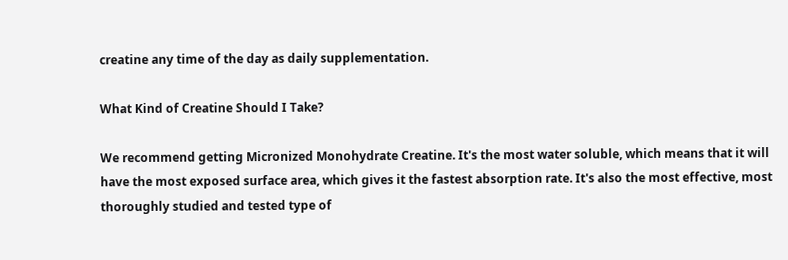creatine any time of the day as daily supplementation.

What Kind of Creatine Should I Take?

We recommend getting Micronized Monohydrate Creatine. It's the most water soluble, which means that it will have the most exposed surface area, which gives it the fastest absorption rate. It's also the most effective, most thoroughly studied and tested type of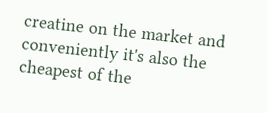creatine on the market and conveniently it's also the cheapest of the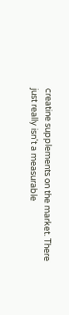creatine supplements on the market. There just really isn't a measurable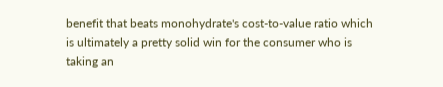benefit that beats monohydrate's cost-to-value ratio which is ultimately a pretty solid win for the consumer who is taking an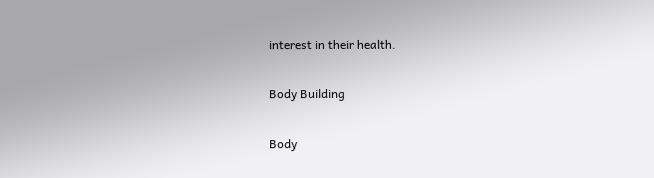interest in their health.

Body Building

Body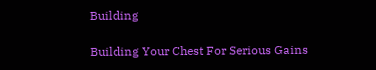Building

Building Your Chest For Serious Gains